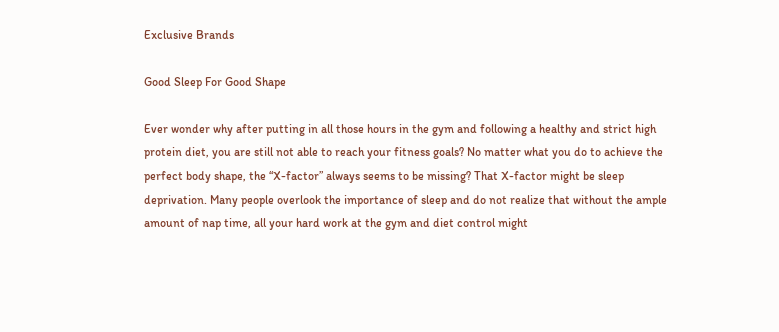Exclusive Brands

Good Sleep For Good Shape

Ever wonder why after putting in all those hours in the gym and following a healthy and strict high protein diet, you are still not able to reach your fitness goals? No matter what you do to achieve the perfect body shape, the “X-factor” always seems to be missing? That X-factor might be sleep deprivation. Many people overlook the importance of sleep and do not realize that without the ample amount of nap time, all your hard work at the gym and diet control might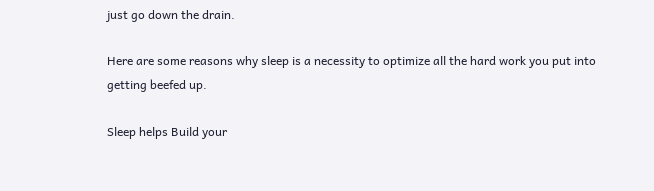just go down the drain.

Here are some reasons why sleep is a necessity to optimize all the hard work you put into getting beefed up.

Sleep helps Build your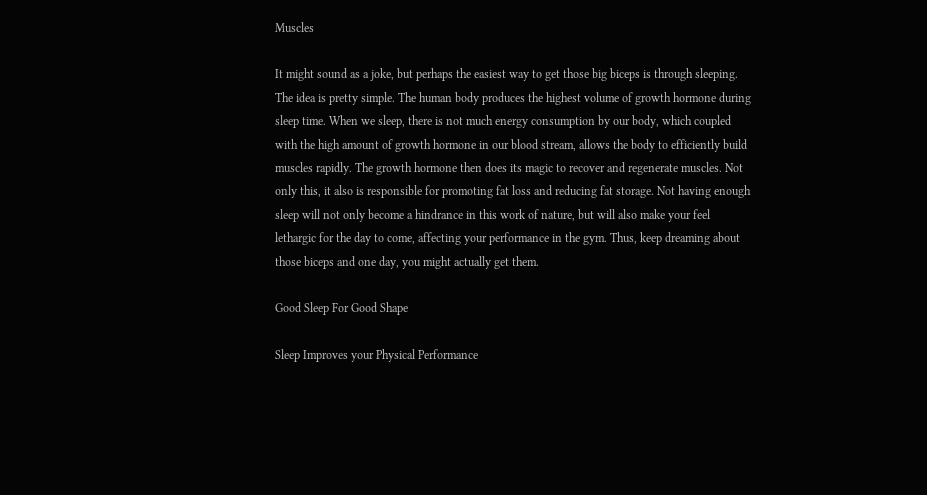Muscles

It might sound as a joke, but perhaps the easiest way to get those big biceps is through sleeping. The idea is pretty simple. The human body produces the highest volume of growth hormone during sleep time. When we sleep, there is not much energy consumption by our body, which coupled with the high amount of growth hormone in our blood stream, allows the body to efficiently build muscles rapidly. The growth hormone then does its magic to recover and regenerate muscles. Not only this, it also is responsible for promoting fat loss and reducing fat storage. Not having enough sleep will not only become a hindrance in this work of nature, but will also make your feel lethargic for the day to come, affecting your performance in the gym. Thus, keep dreaming about those biceps and one day, you might actually get them.

Good Sleep For Good Shape

Sleep Improves your Physical Performance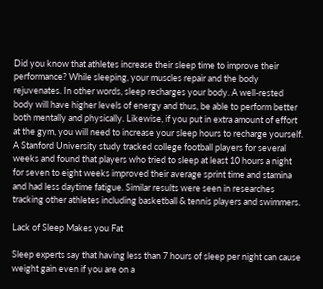Did you know that athletes increase their sleep time to improve their performance? While sleeping, your muscles repair and the body rejuvenates. In other words, sleep recharges your body. A well-rested body will have higher levels of energy and thus, be able to perform better both mentally and physically. Likewise, if you put in extra amount of effort at the gym, you will need to increase your sleep hours to recharge yourself. A Stanford University study tracked college football players for several weeks and found that players who tried to sleep at least 10 hours a night for seven to eight weeks improved their average sprint time and stamina and had less daytime fatigue. Similar results were seen in researches tracking other athletes including basketball & tennis players and swimmers.

Lack of Sleep Makes you Fat

Sleep experts say that having less than 7 hours of sleep per night can cause weight gain even if you are on a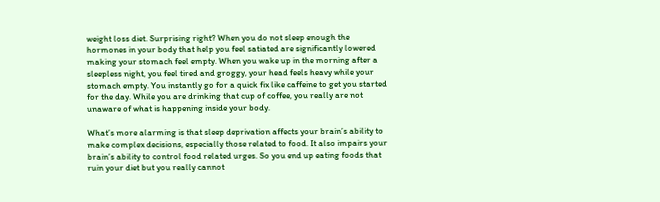weight loss diet. Surprising right? When you do not sleep enough the hormones in your body that help you feel satiated are significantly lowered making your stomach feel empty. When you wake up in the morning after a sleepless night, you feel tired and groggy, your head feels heavy while your stomach empty. You instantly go for a quick fix like caffeine to get you started for the day. While you are drinking that cup of coffee, you really are not unaware of what is happening inside your body.

What’s more alarming is that sleep deprivation affects your brain’s ability to make complex decisions, especially those related to food. It also impairs your brain’s ability to control food related urges. So you end up eating foods that ruin your diet but you really cannot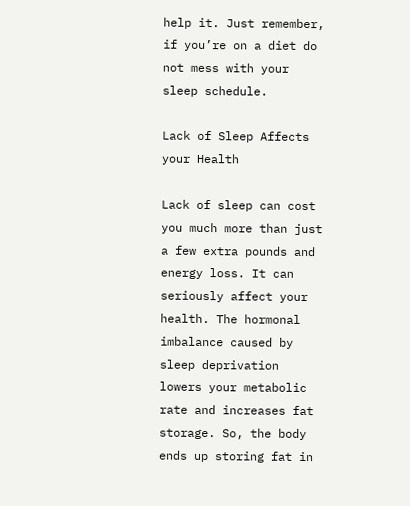help it. Just remember, if you’re on a diet do not mess with your sleep schedule.

Lack of Sleep Affects your Health

Lack of sleep can cost you much more than just a few extra pounds and energy loss. It can seriously affect your health. The hormonal imbalance caused by sleep deprivation lowers your metabolic rate and increases fat storage. So, the body ends up storing fat in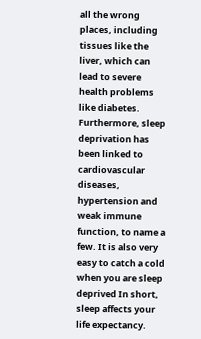all the wrong places, including tissues like the liver, which can lead to severe health problems like diabetes.
Furthermore, sleep deprivation has been linked to cardiovascular diseases, hypertension and weak immune function, to name a few. It is also very easy to catch a cold when you are sleep deprived In short, sleep affects your life expectancy.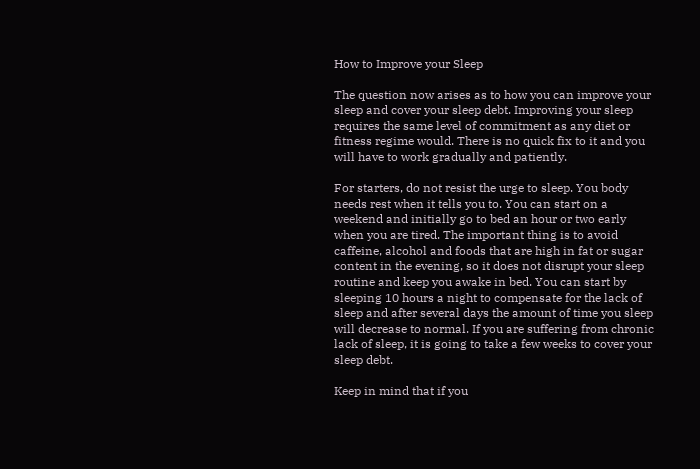How to Improve your Sleep

The question now arises as to how you can improve your sleep and cover your sleep debt. Improving your sleep requires the same level of commitment as any diet or fitness regime would. There is no quick fix to it and you will have to work gradually and patiently.

For starters, do not resist the urge to sleep. You body needs rest when it tells you to. You can start on a weekend and initially go to bed an hour or two early when you are tired. The important thing is to avoid caffeine, alcohol and foods that are high in fat or sugar content in the evening, so it does not disrupt your sleep routine and keep you awake in bed. You can start by sleeping 10 hours a night to compensate for the lack of sleep and after several days the amount of time you sleep will decrease to normal. If you are suffering from chronic lack of sleep, it is going to take a few weeks to cover your sleep debt.

Keep in mind that if you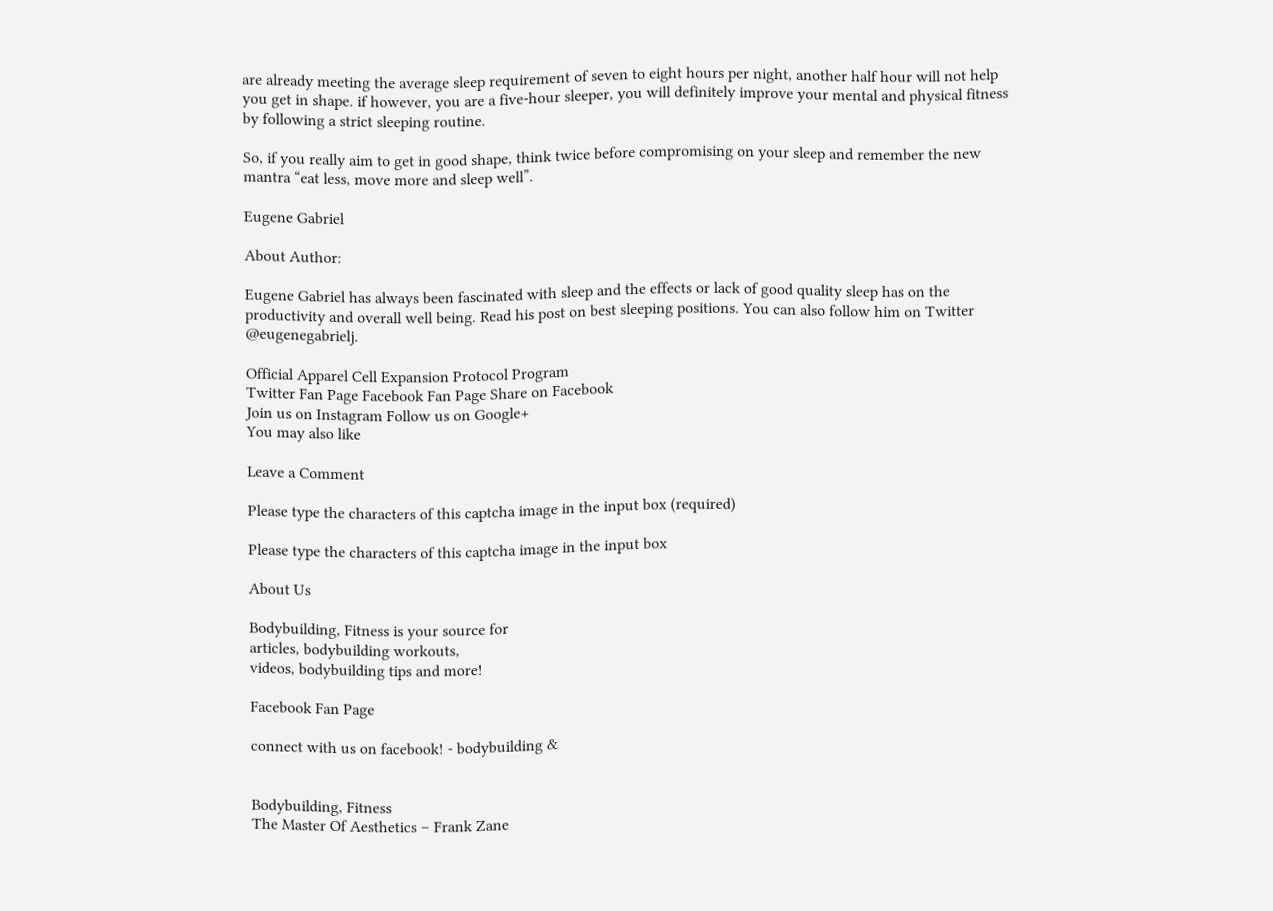are already meeting the average sleep requirement of seven to eight hours per night, another half hour will not help you get in shape. if however, you are a five-hour sleeper, you will definitely improve your mental and physical fitness by following a strict sleeping routine.

So, if you really aim to get in good shape, think twice before compromising on your sleep and remember the new mantra “eat less, move more and sleep well”.

Eugene Gabriel

About Author:

Eugene Gabriel has always been fascinated with sleep and the effects or lack of good quality sleep has on the productivity and overall well being. Read his post on best sleeping positions. You can also follow him on Twitter @eugenegabrielj.

Official Apparel Cell Expansion Protocol Program
Twitter Fan Page Facebook Fan Page Share on Facebook
Join us on Instagram Follow us on Google+
You may also like

Leave a Comment

Please type the characters of this captcha image in the input box (required)

Please type the characters of this captcha image in the input box

About Us

Bodybuilding, Fitness is your source for
articles, bodybuilding workouts,
videos, bodybuilding tips and more!

Facebook Fan Page

connect with us on facebook! - bodybuilding &


Bodybuilding, Fitness
The Master Of Aesthetics – Frank Zane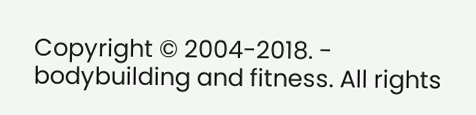Copyright © 2004-2018. - bodybuilding and fitness. All rights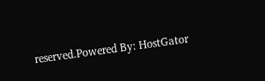reserved.Powered By: HostGator